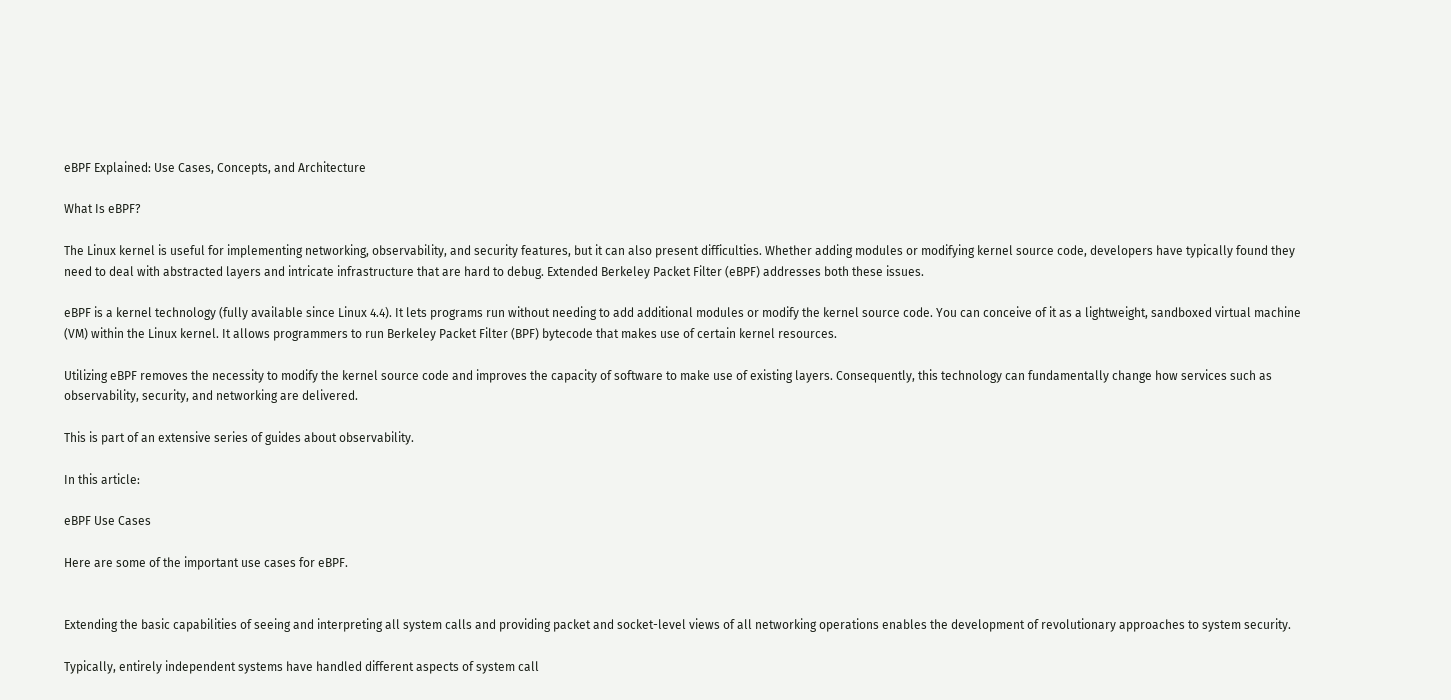eBPF Explained: Use Cases, Concepts, and Architecture

What Is eBPF?

The Linux kernel is useful for implementing networking, observability, and security features, but it can also present difficulties. Whether adding modules or modifying kernel source code, developers have typically found they need to deal with abstracted layers and intricate infrastructure that are hard to debug. Extended Berkeley Packet Filter (eBPF) addresses both these issues.

eBPF is a kernel technology (fully available since Linux 4.4). It lets programs run without needing to add additional modules or modify the kernel source code. You can conceive of it as a lightweight, sandboxed virtual machine (VM) within the Linux kernel. It allows programmers to run Berkeley Packet Filter (BPF) bytecode that makes use of certain kernel resources.

Utilizing eBPF removes the necessity to modify the kernel source code and improves the capacity of software to make use of existing layers. Consequently, this technology can fundamentally change how services such as observability, security, and networking are delivered.

This is part of an extensive series of guides about observability.

In this article:

eBPF Use Cases

Here are some of the important use cases for eBPF.


Extending the basic capabilities of seeing and interpreting all system calls and providing packet and socket-level views of all networking operations enables the development of revolutionary approaches to system security.

Typically, entirely independent systems have handled different aspects of system call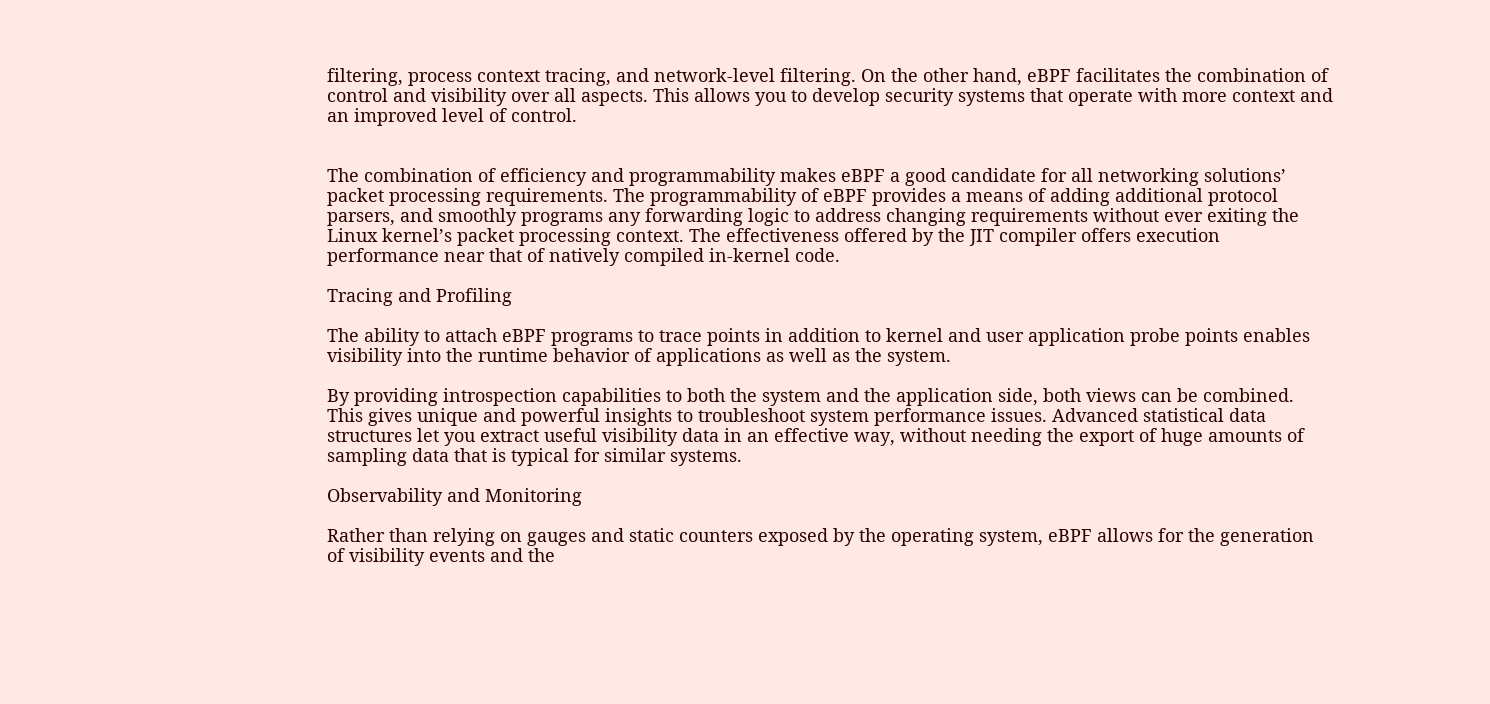filtering, process context tracing, and network-level filtering. On the other hand, eBPF facilitates the combination of control and visibility over all aspects. This allows you to develop security systems that operate with more context and an improved level of control.


The combination of efficiency and programmability makes eBPF a good candidate for all networking solutions’ packet processing requirements. The programmability of eBPF provides a means of adding additional protocol parsers, and smoothly programs any forwarding logic to address changing requirements without ever exiting the Linux kernel’s packet processing context. The effectiveness offered by the JIT compiler offers execution performance near that of natively compiled in-kernel code.

Tracing and Profiling

The ability to attach eBPF programs to trace points in addition to kernel and user application probe points enables visibility into the runtime behavior of applications as well as the system.

By providing introspection capabilities to both the system and the application side, both views can be combined. This gives unique and powerful insights to troubleshoot system performance issues. Advanced statistical data structures let you extract useful visibility data in an effective way, without needing the export of huge amounts of sampling data that is typical for similar systems.

Observability and Monitoring

Rather than relying on gauges and static counters exposed by the operating system, eBPF allows for the generation of visibility events and the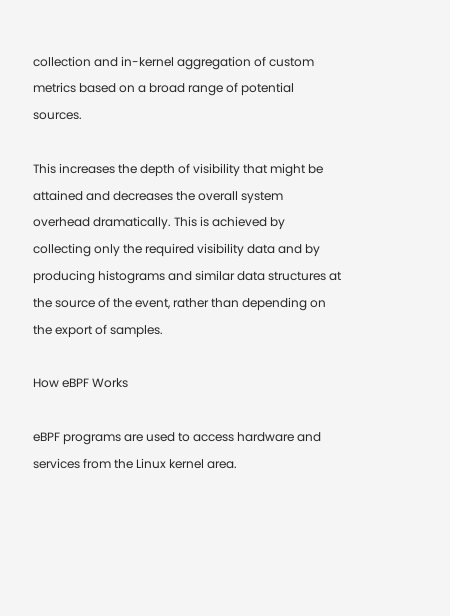collection and in-kernel aggregation of custom metrics based on a broad range of potential sources.

This increases the depth of visibility that might be attained and decreases the overall system overhead dramatically. This is achieved by collecting only the required visibility data and by producing histograms and similar data structures at the source of the event, rather than depending on the export of samples.

How eBPF Works

eBPF programs are used to access hardware and services from the Linux kernel area.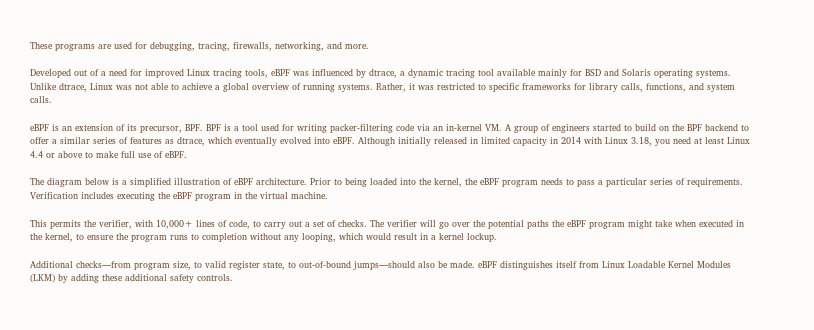These programs are used for debugging, tracing, firewalls, networking, and more.

Developed out of a need for improved Linux tracing tools, eBPF was influenced by dtrace, a dynamic tracing tool available mainly for BSD and Solaris operating systems. Unlike dtrace, Linux was not able to achieve a global overview of running systems. Rather, it was restricted to specific frameworks for library calls, functions, and system calls.

eBPF is an extension of its precursor, BPF. BPF is a tool used for writing packer-filtering code via an in-kernel VM. A group of engineers started to build on the BPF backend to offer a similar series of features as dtrace, which eventually evolved into eBPF. Although initially released in limited capacity in 2014 with Linux 3.18, you need at least Linux 4.4 or above to make full use of eBPF.

The diagram below is a simplified illustration of eBPF architecture. Prior to being loaded into the kernel, the eBPF program needs to pass a particular series of requirements. Verification includes executing the eBPF program in the virtual machine.

This permits the verifier, with 10,000+ lines of code, to carry out a set of checks. The verifier will go over the potential paths the eBPF program might take when executed in the kernel, to ensure the program runs to completion without any looping, which would result in a kernel lockup.

Additional checks—from program size, to valid register state, to out-of-bound jumps—should also be made. eBPF distinguishes itself from Linux Loadable Kernel Modules (LKM) by adding these additional safety controls.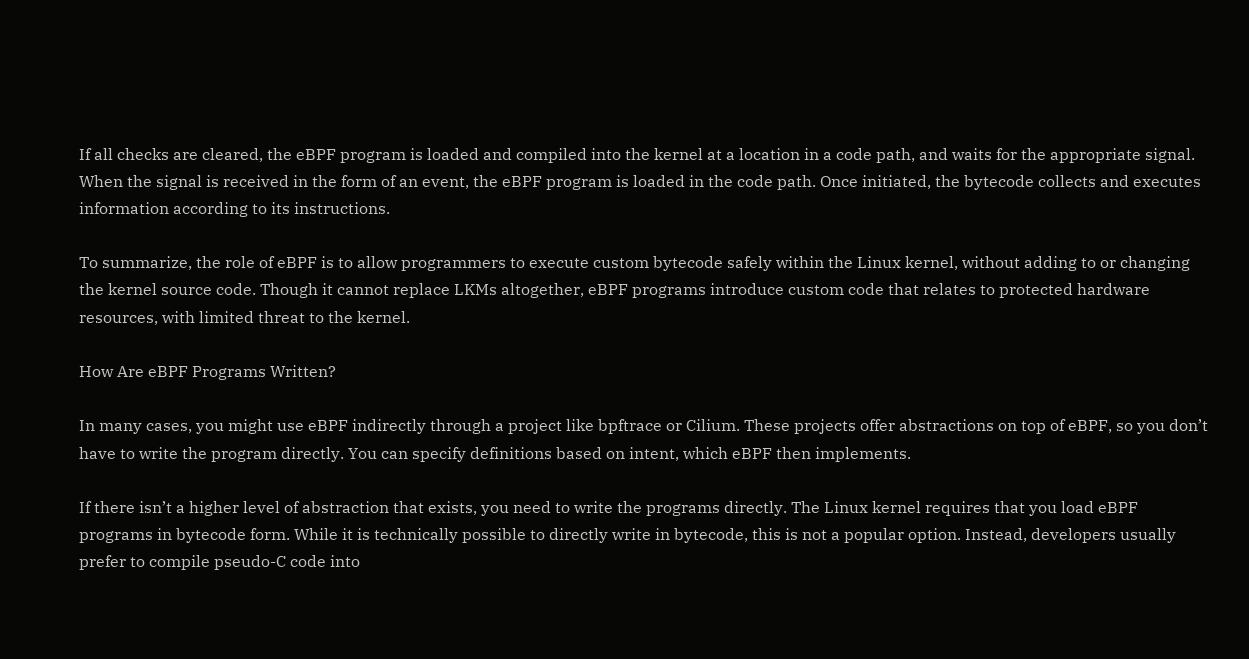If all checks are cleared, the eBPF program is loaded and compiled into the kernel at a location in a code path, and waits for the appropriate signal. When the signal is received in the form of an event, the eBPF program is loaded in the code path. Once initiated, the bytecode collects and executes information according to its instructions.

To summarize, the role of eBPF is to allow programmers to execute custom bytecode safely within the Linux kernel, without adding to or changing the kernel source code. Though it cannot replace LKMs altogether, eBPF programs introduce custom code that relates to protected hardware resources, with limited threat to the kernel.

How Are eBPF Programs Written?

In many cases, you might use eBPF indirectly through a project like bpftrace or Cilium. These projects offer abstractions on top of eBPF, so you don’t have to write the program directly. You can specify definitions based on intent, which eBPF then implements.

If there isn’t a higher level of abstraction that exists, you need to write the programs directly. The Linux kernel requires that you load eBPF programs in bytecode form. While it is technically possible to directly write in bytecode, this is not a popular option. Instead, developers usually prefer to compile pseudo-C code into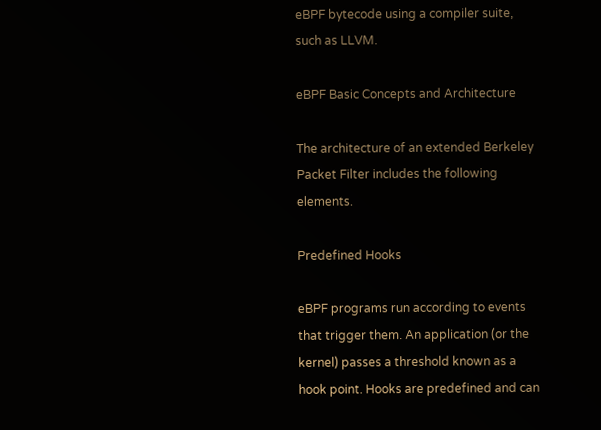eBPF bytecode using a compiler suite, such as LLVM.

eBPF Basic Concepts and Architecture

The architecture of an extended Berkeley Packet Filter includes the following elements.

Predefined Hooks

eBPF programs run according to events that trigger them. An application (or the kernel) passes a threshold known as a hook point. Hooks are predefined and can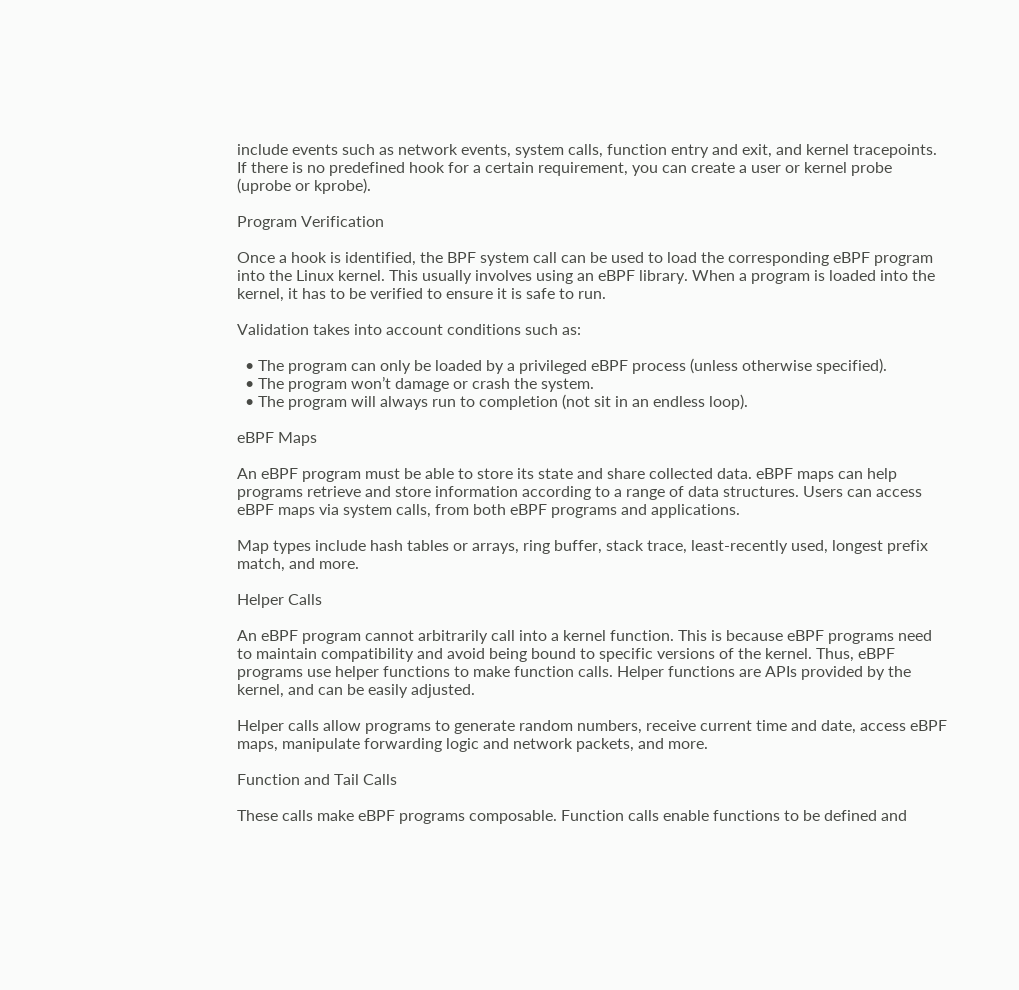include events such as network events, system calls, function entry and exit, and kernel tracepoints. If there is no predefined hook for a certain requirement, you can create a user or kernel probe (uprobe or kprobe).

Program Verification

Once a hook is identified, the BPF system call can be used to load the corresponding eBPF program into the Linux kernel. This usually involves using an eBPF library. When a program is loaded into the kernel, it has to be verified to ensure it is safe to run.

Validation takes into account conditions such as:

  • The program can only be loaded by a privileged eBPF process (unless otherwise specified).
  • The program won’t damage or crash the system.
  • The program will always run to completion (not sit in an endless loop).

eBPF Maps

An eBPF program must be able to store its state and share collected data. eBPF maps can help programs retrieve and store information according to a range of data structures. Users can access eBPF maps via system calls, from both eBPF programs and applications.

Map types include hash tables or arrays, ring buffer, stack trace, least-recently used, longest prefix match, and more.

Helper Calls

An eBPF program cannot arbitrarily call into a kernel function. This is because eBPF programs need to maintain compatibility and avoid being bound to specific versions of the kernel. Thus, eBPF programs use helper functions to make function calls. Helper functions are APIs provided by the kernel, and can be easily adjusted.

Helper calls allow programs to generate random numbers, receive current time and date, access eBPF maps, manipulate forwarding logic and network packets, and more.

Function and Tail Calls

These calls make eBPF programs composable. Function calls enable functions to be defined and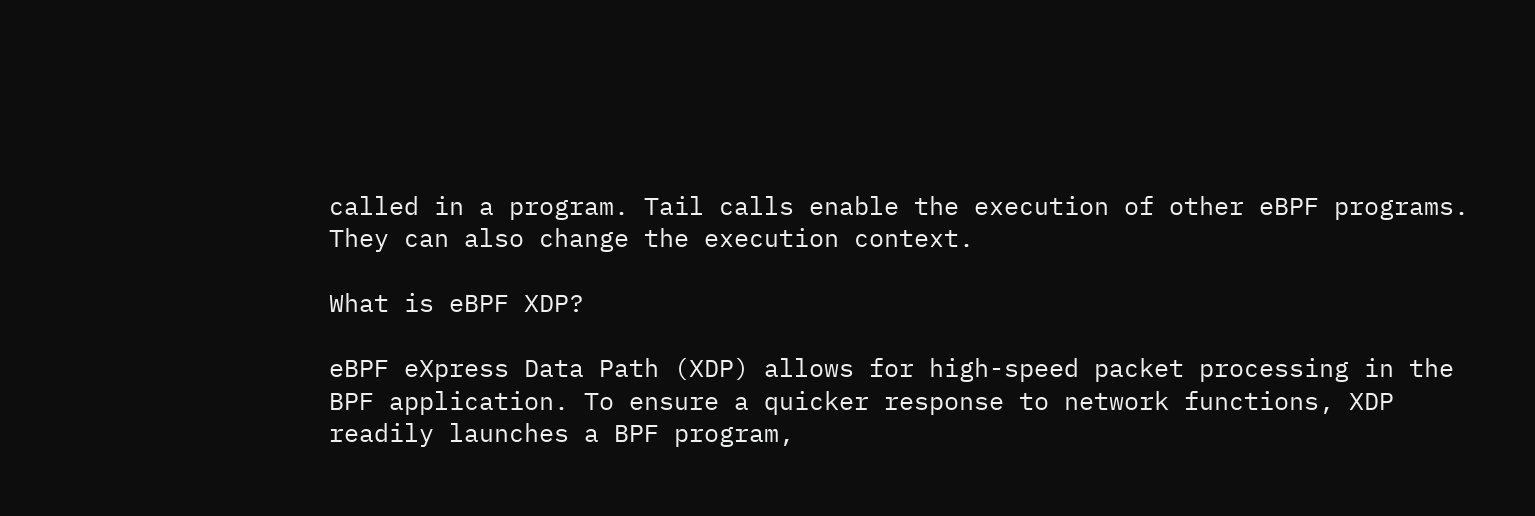called in a program. Tail calls enable the execution of other eBPF programs. They can also change the execution context.

What is eBPF XDP?

eBPF eXpress Data Path (XDP) allows for high-speed packet processing in the BPF application. To ensure a quicker response to network functions, XDP readily launches a BPF program,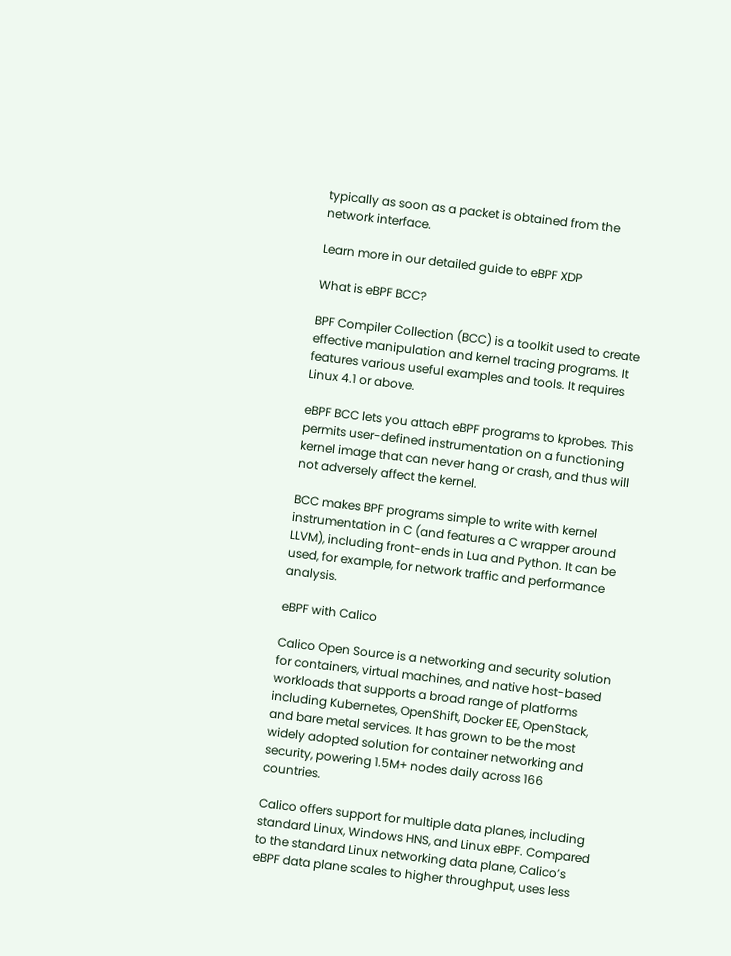typically as soon as a packet is obtained from the network interface.

Learn more in our detailed guide to eBPF XDP

What is eBPF BCC?

BPF Compiler Collection (BCC) is a toolkit used to create effective manipulation and kernel tracing programs. It features various useful examples and tools. It requires Linux 4.1 or above.

eBPF BCC lets you attach eBPF programs to kprobes. This permits user-defined instrumentation on a functioning kernel image that can never hang or crash, and thus will not adversely affect the kernel.

BCC makes BPF programs simple to write with kernel instrumentation in C (and features a C wrapper around LLVM), including front-ends in Lua and Python. It can be used, for example, for network traffic and performance analysis.

eBPF with Calico

Calico Open Source is a networking and security solution for containers, virtual machines, and native host-based workloads that supports a broad range of platforms including Kubernetes, OpenShift, Docker EE, OpenStack, and bare metal services. It has grown to be the most widely adopted solution for container networking and security, powering 1.5M+ nodes daily across 166 countries.

Calico offers support for multiple data planes, including standard Linux, Windows HNS, and Linux eBPF. Compared to the standard Linux networking data plane, Calico’s eBPF data plane scales to higher throughput, uses less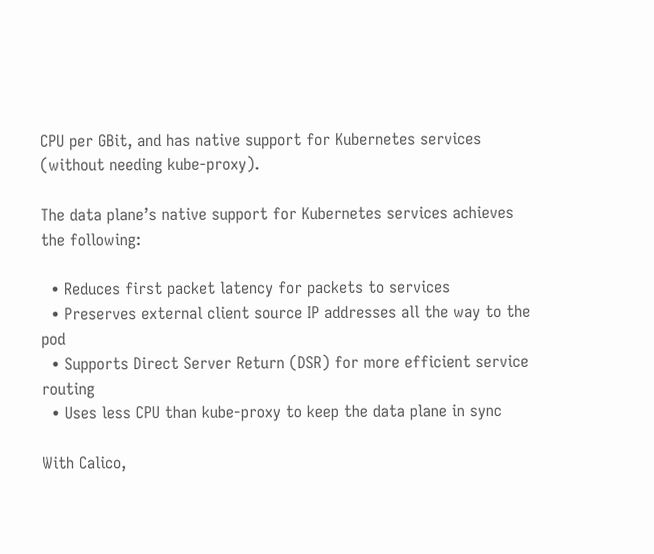CPU per GBit, and has native support for Kubernetes services (without needing kube-proxy).

The data plane’s native support for Kubernetes services achieves the following:

  • Reduces first packet latency for packets to services
  • Preserves external client source IP addresses all the way to the pod
  • Supports Direct Server Return (DSR) for more efficient service routing
  • Uses less CPU than kube-proxy to keep the data plane in sync

With Calico,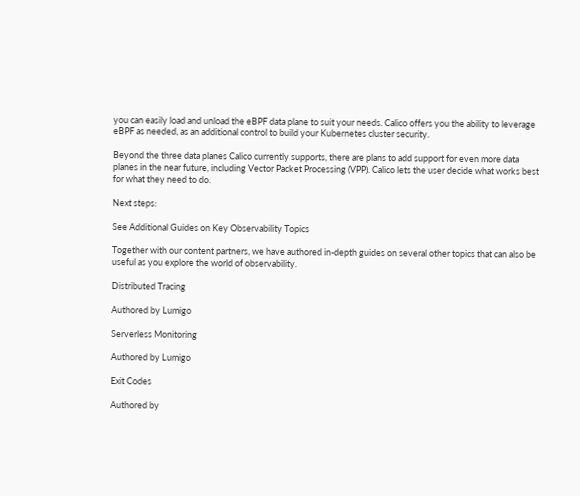you can easily load and unload the eBPF data plane to suit your needs. Calico offers you the ability to leverage eBPF as needed, as an additional control to build your Kubernetes cluster security.

Beyond the three data planes Calico currently supports, there are plans to add support for even more data planes in the near future, including Vector Packet Processing (VPP). Calico lets the user decide what works best for what they need to do.

Next steps:

See Additional Guides on Key Observability Topics

Together with our content partners, we have authored in-depth guides on several other topics that can also be useful as you explore the world of observability.

Distributed Tracing

Authored by Lumigo

Serverless Monitoring

Authored by Lumigo

Exit Codes

Authored by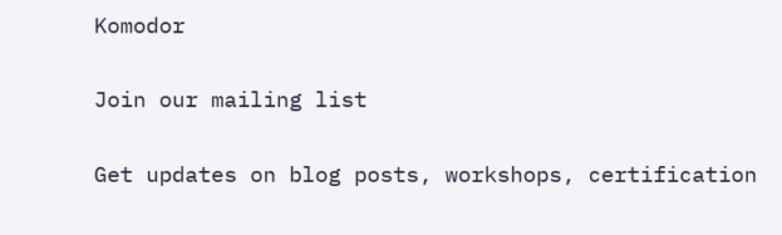Komodor

Join our mailing list

Get updates on blog posts, workshops, certification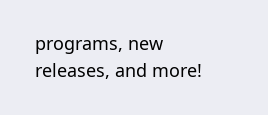programs, new releases, and more!